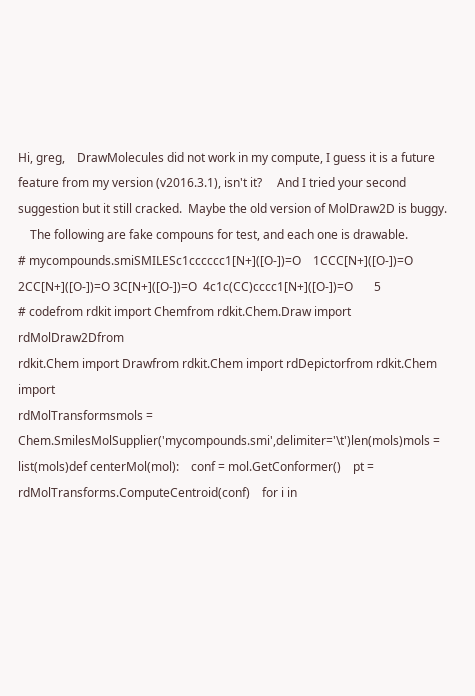Hi, greg,    DrawMolecules did not work in my compute, I guess it is a future
feature from my version (v2016.3.1), isn't it?     And I tried your second
suggestion but it still cracked.  Maybe the old version of MolDraw2D is buggy.
    The following are fake compouns for test, and each one is drawable.
# mycompounds.smiSMILESc1cccccc1[N+]([O-])=O    1CCC[N+]([O-])=O
2CC[N+]([O-])=O 3C[N+]([O-])=O  4c1c(CC)cccc1[N+]([O-])=O       5
# codefrom rdkit import Chemfrom rdkit.Chem.Draw import rdMolDraw2Dfrom
rdkit.Chem import Drawfrom rdkit.Chem import rdDepictorfrom rdkit.Chem import
rdMolTransformsmols =
Chem.SmilesMolSupplier('mycompounds.smi',delimiter='\t')len(mols)mols =
list(mols)def centerMol(mol):    conf = mol.GetConformer()    pt =
rdMolTransforms.ComputeCentroid(conf)    for i in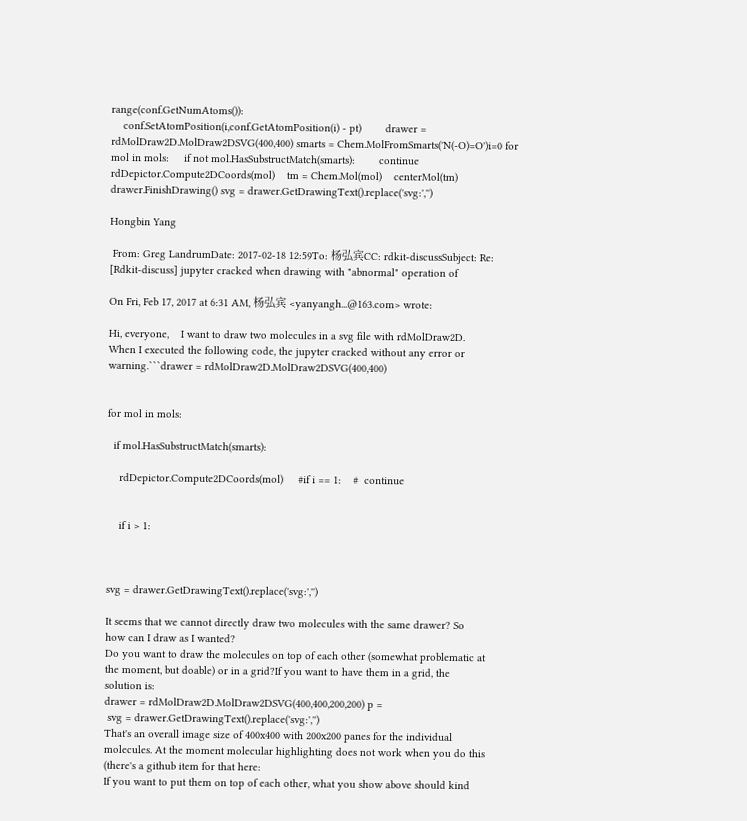range(conf.GetNumAtoms()):
    conf.SetAtomPosition(i,conf.GetAtomPosition(i) - pt)        drawer =
rdMolDraw2D.MolDraw2DSVG(400,400) smarts = Chem.MolFromSmarts('N(-O)=O')i=0 for
mol in mols:     if not mol.HasSubstructMatch(smarts):        continue
rdDepictor.Compute2DCoords(mol)    tm = Chem.Mol(mol)    centerMol(tm)
drawer.FinishDrawing() svg = drawer.GetDrawingText().replace('svg:','')

Hongbin Yang

 From: Greg LandrumDate: 2017-02-18 12:59To: 杨弘宾CC: rdkit-discussSubject: Re:
[Rdkit-discuss] jupyter cracked when drawing with "abnormal" operation of

On Fri, Feb 17, 2017 at 6:31 AM, 杨弘宾 <yanyangh...@163.com> wrote:

Hi, everyone,    I want to draw two molecules in a svg file with rdMolDraw2D.
When I executed the following code, the jupyter cracked without any error or
warning.```drawer = rdMolDraw2D.MolDraw2DSVG(400,400)


for mol in mols:

  if mol.HasSubstructMatch(smarts):

    rdDepictor.Compute2DCoords(mol)     #if i == 1:    #  continue


    if i > 1:



svg = drawer.GetDrawingText().replace('svg:','')

It seems that we cannot directly draw two molecules with the same drawer? So
how can I draw as I wanted?
Do you want to draw the molecules on top of each other (somewhat problematic at
the moment, but doable) or in a grid?If you want to have them in a grid, the
solution is:
drawer = rdMolDraw2D.MolDraw2DSVG(400,400,200,200) p =
 svg = drawer.GetDrawingText().replace('svg:','')
That's an overall image size of 400x400 with 200x200 panes for the individual
molecules. At the moment molecular highlighting does not work when you do this
(there's a github item for that here:
If you want to put them on top of each other, what you show above should kind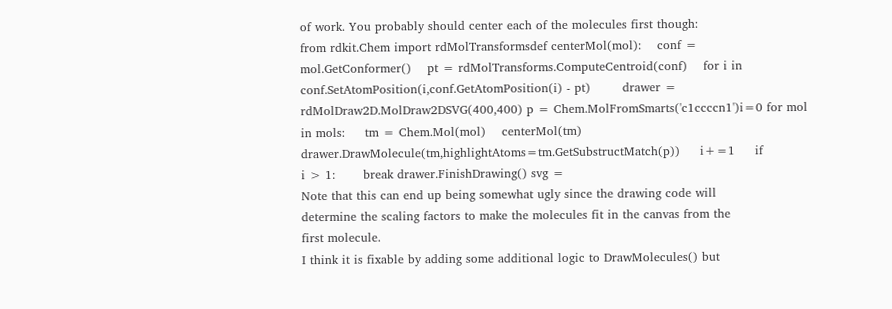of work. You probably should center each of the molecules first though:
from rdkit.Chem import rdMolTransformsdef centerMol(mol):    conf =
mol.GetConformer()    pt = rdMolTransforms.ComputeCentroid(conf)    for i in
conf.SetAtomPosition(i,conf.GetAtomPosition(i) - pt)        drawer =
rdMolDraw2D.MolDraw2DSVG(400,400) p = Chem.MolFromSmarts('c1ccccn1')i=0 for mol
in mols:     tm = Chem.Mol(mol)    centerMol(tm)
drawer.DrawMolecule(tm,highlightAtoms=tm.GetSubstructMatch(p))     i+=1     if
i > 1:       break drawer.FinishDrawing() svg =
Note that this can end up being somewhat ugly since the drawing code will
determine the scaling factors to make the molecules fit in the canvas from the
first molecule.
I think it is fixable by adding some additional logic to DrawMolecules() but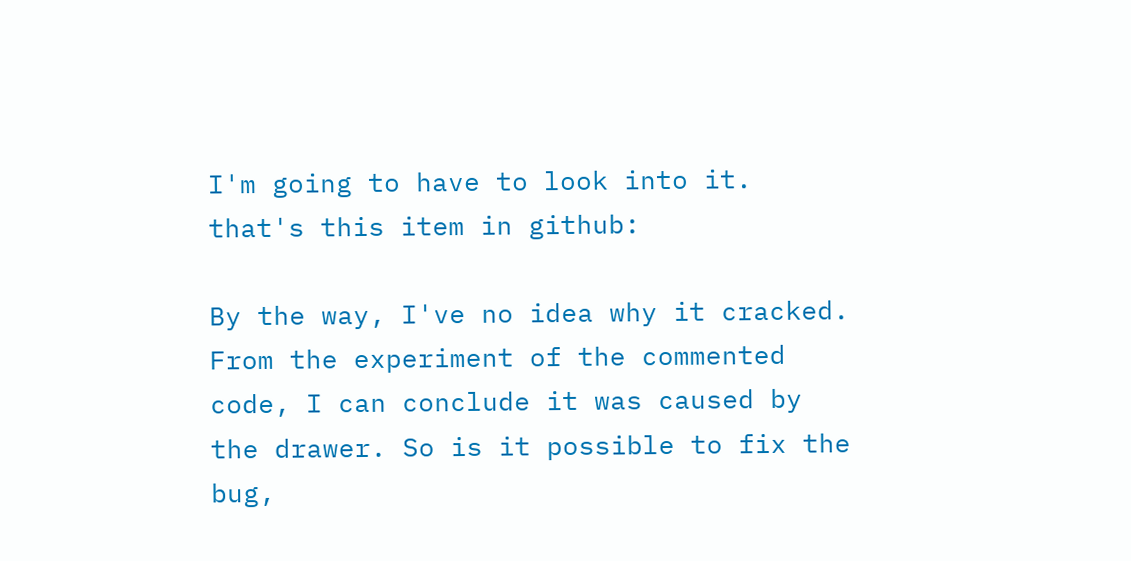I'm going to have to look into it. that's this item in github:

By the way, I've no idea why it cracked. From the experiment of the commented
code, I can conclude it was caused by the drawer. So is it possible to fix the
bug,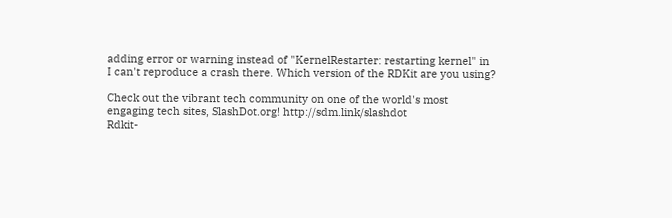adding error or warning instead of "KernelRestarter: restarting kernel" in
I can't reproduce a crash there. Which version of the RDKit are you using?

Check out the vibrant tech community on one of the world's most
engaging tech sites, SlashDot.org! http://sdm.link/slashdot
Rdkit-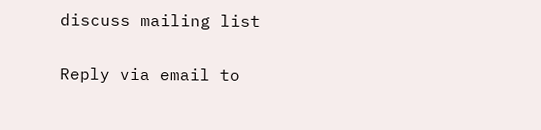discuss mailing list

Reply via email to